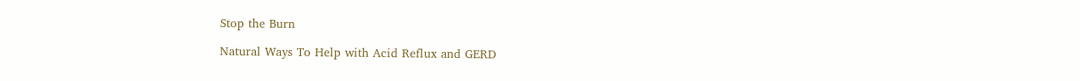Stop the Burn

Natural Ways To Help with Acid Reflux and GERD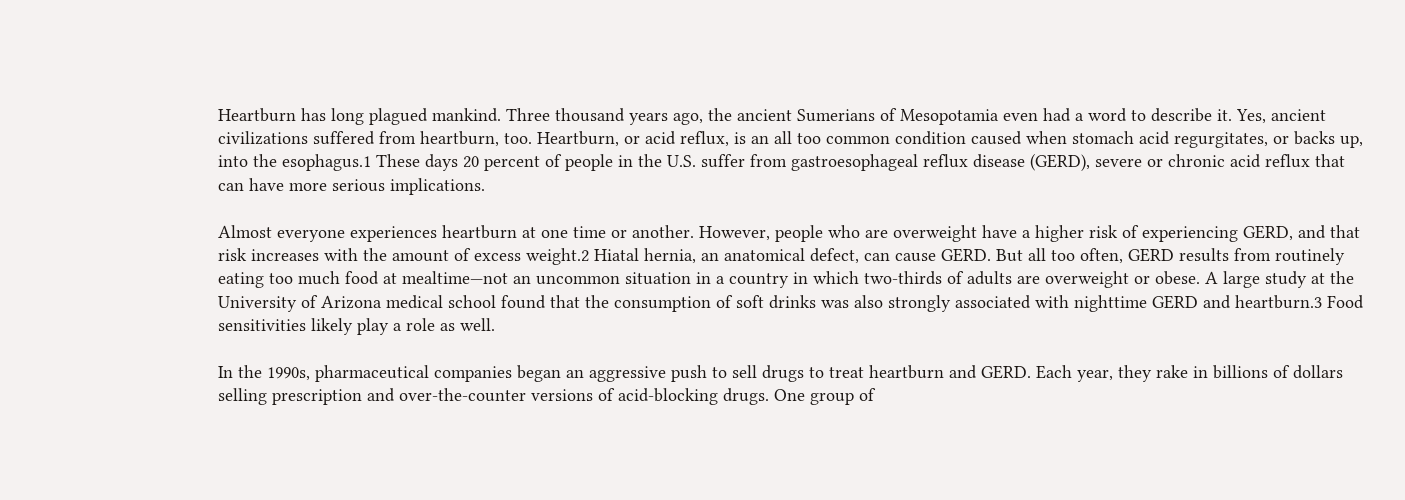Heartburn has long plagued mankind. Three thousand years ago, the ancient Sumerians of Mesopotamia even had a word to describe it. Yes, ancient civilizations suffered from heartburn, too. Heartburn, or acid reflux, is an all too common condition caused when stomach acid regurgitates, or backs up, into the esophagus.1 These days 20 percent of people in the U.S. suffer from gastroesophageal reflux disease (GERD), severe or chronic acid reflux that can have more serious implications.

Almost everyone experiences heartburn at one time or another. However, people who are overweight have a higher risk of experiencing GERD, and that risk increases with the amount of excess weight.2 Hiatal hernia, an anatomical defect, can cause GERD. But all too often, GERD results from routinely eating too much food at mealtime—not an uncommon situation in a country in which two-thirds of adults are overweight or obese. A large study at the University of Arizona medical school found that the consumption of soft drinks was also strongly associated with nighttime GERD and heartburn.3 Food sensitivities likely play a role as well.

In the 1990s, pharmaceutical companies began an aggressive push to sell drugs to treat heartburn and GERD. Each year, they rake in billions of dollars selling prescription and over-the-counter versions of acid-blocking drugs. One group of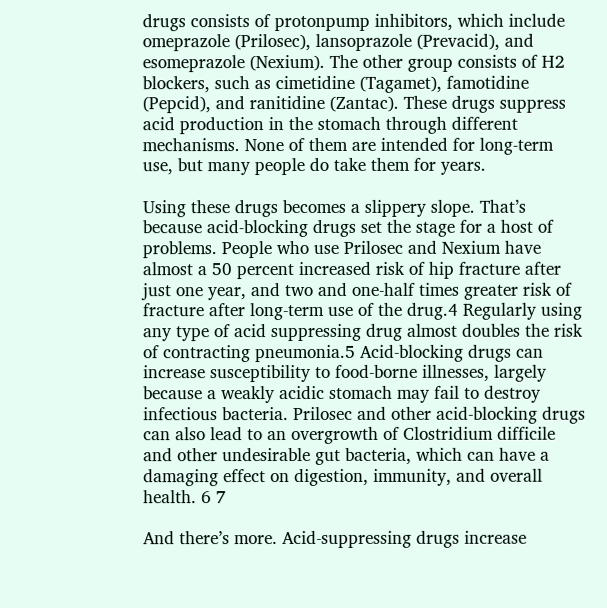drugs consists of protonpump inhibitors, which include omeprazole (Prilosec), lansoprazole (Prevacid), and esomeprazole (Nexium). The other group consists of H2 blockers, such as cimetidine (Tagamet), famotidine (Pepcid), and ranitidine (Zantac). These drugs suppress acid production in the stomach through different mechanisms. None of them are intended for long-term use, but many people do take them for years.

Using these drugs becomes a slippery slope. That’s because acid-blocking drugs set the stage for a host of problems. People who use Prilosec and Nexium have almost a 50 percent increased risk of hip fracture after just one year, and two and one-half times greater risk of fracture after long-term use of the drug.4 Regularly using any type of acid suppressing drug almost doubles the risk of contracting pneumonia.5 Acid-blocking drugs can increase susceptibility to food-borne illnesses, largely because a weakly acidic stomach may fail to destroy infectious bacteria. Prilosec and other acid-blocking drugs can also lead to an overgrowth of Clostridium difficile and other undesirable gut bacteria, which can have a damaging effect on digestion, immunity, and overall health. 6 7

And there’s more. Acid-suppressing drugs increase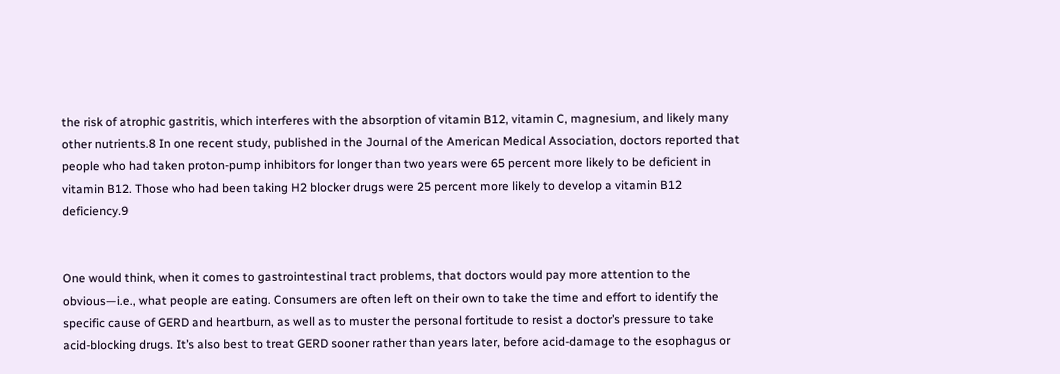the risk of atrophic gastritis, which interferes with the absorption of vitamin B12, vitamin C, magnesium, and likely many other nutrients.8 In one recent study, published in the Journal of the American Medical Association, doctors reported that people who had taken proton-pump inhibitors for longer than two years were 65 percent more likely to be deficient in vitamin B12. Those who had been taking H2 blocker drugs were 25 percent more likely to develop a vitamin B12 deficiency.9


One would think, when it comes to gastrointestinal tract problems, that doctors would pay more attention to the obvious—i.e., what people are eating. Consumers are often left on their own to take the time and effort to identify the specific cause of GERD and heartburn, as well as to muster the personal fortitude to resist a doctor’s pressure to take acid-blocking drugs. It’s also best to treat GERD sooner rather than years later, before acid-damage to the esophagus or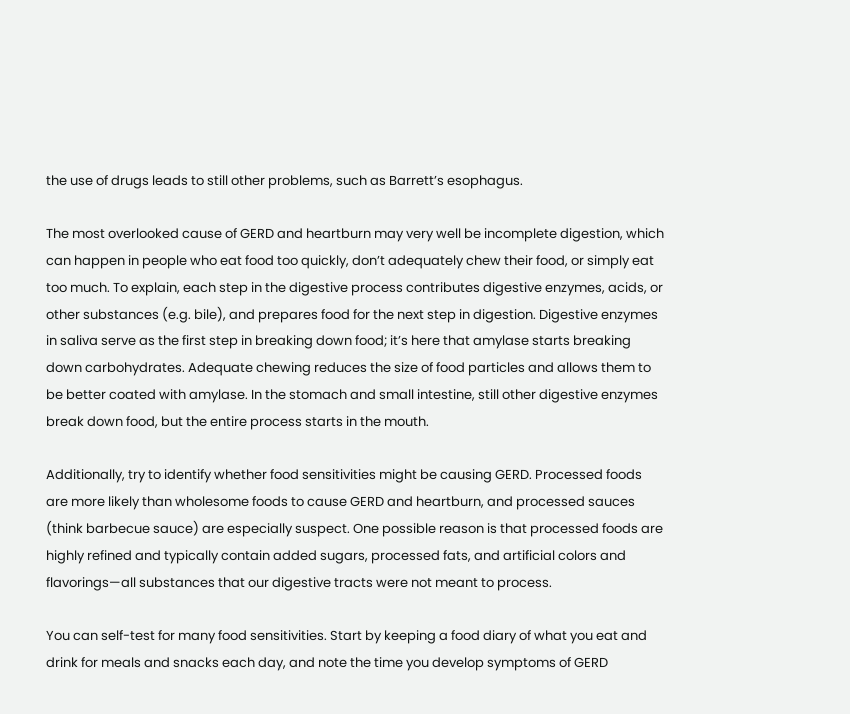the use of drugs leads to still other problems, such as Barrett’s esophagus.

The most overlooked cause of GERD and heartburn may very well be incomplete digestion, which can happen in people who eat food too quickly, don’t adequately chew their food, or simply eat too much. To explain, each step in the digestive process contributes digestive enzymes, acids, or other substances (e.g. bile), and prepares food for the next step in digestion. Digestive enzymes in saliva serve as the first step in breaking down food; it’s here that amylase starts breaking down carbohydrates. Adequate chewing reduces the size of food particles and allows them to be better coated with amylase. In the stomach and small intestine, still other digestive enzymes break down food, but the entire process starts in the mouth.

Additionally, try to identify whether food sensitivities might be causing GERD. Processed foods are more likely than wholesome foods to cause GERD and heartburn, and processed sauces (think barbecue sauce) are especially suspect. One possible reason is that processed foods are highly refined and typically contain added sugars, processed fats, and artificial colors and flavorings—all substances that our digestive tracts were not meant to process.

You can self-test for many food sensitivities. Start by keeping a food diary of what you eat and drink for meals and snacks each day, and note the time you develop symptoms of GERD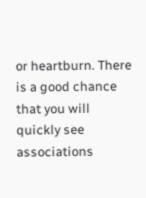or heartburn. There is a good chance that you will quickly see associations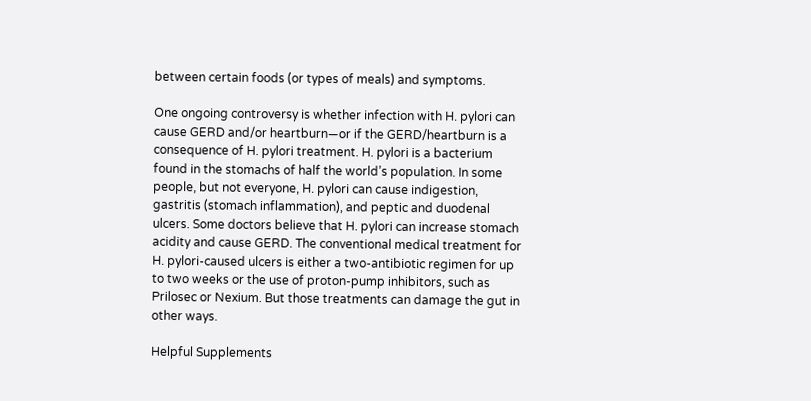between certain foods (or types of meals) and symptoms.

One ongoing controversy is whether infection with H. pylori can cause GERD and/or heartburn—or if the GERD/heartburn is a consequence of H. pylori treatment. H. pylori is a bacterium found in the stomachs of half the world’s population. In some people, but not everyone, H. pylori can cause indigestion, gastritis (stomach inflammation), and peptic and duodenal ulcers. Some doctors believe that H. pylori can increase stomach acidity and cause GERD. The conventional medical treatment for H. pylori-caused ulcers is either a two-antibiotic regimen for up to two weeks or the use of proton-pump inhibitors, such as Prilosec or Nexium. But those treatments can damage the gut in other ways.

Helpful Supplements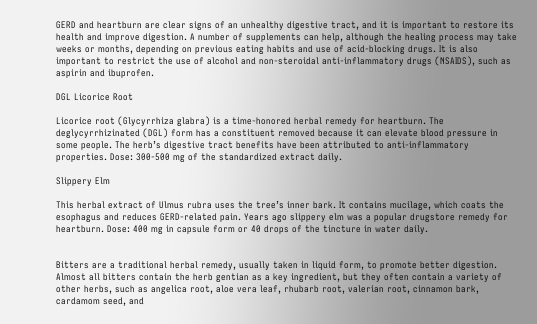GERD and heartburn are clear signs of an unhealthy digestive tract, and it is important to restore its health and improve digestion. A number of supplements can help, although the healing process may take weeks or months, depending on previous eating habits and use of acid-blocking drugs. It is also important to restrict the use of alcohol and non-steroidal anti-inflammatory drugs (NSAIDS), such as aspirin and ibuprofen.

DGL Licorice Root

Licorice root (Glycyrrhiza glabra) is a time-honored herbal remedy for heartburn. The deglycyrrhizinated (DGL) form has a constituent removed because it can elevate blood pressure in some people. The herb’s digestive tract benefits have been attributed to anti-inflammatory properties. Dose: 300-500 mg of the standardized extract daily.

Slippery Elm

This herbal extract of Ulmus rubra uses the tree’s inner bark. It contains mucilage, which coats the esophagus and reduces GERD-related pain. Years ago slippery elm was a popular drugstore remedy for heartburn. Dose: 400 mg in capsule form or 40 drops of the tincture in water daily.


Bitters are a traditional herbal remedy, usually taken in liquid form, to promote better digestion. Almost all bitters contain the herb gentian as a key ingredient, but they often contain a variety of other herbs, such as angelica root, aloe vera leaf, rhubarb root, valerian root, cinnamon bark, cardamom seed, and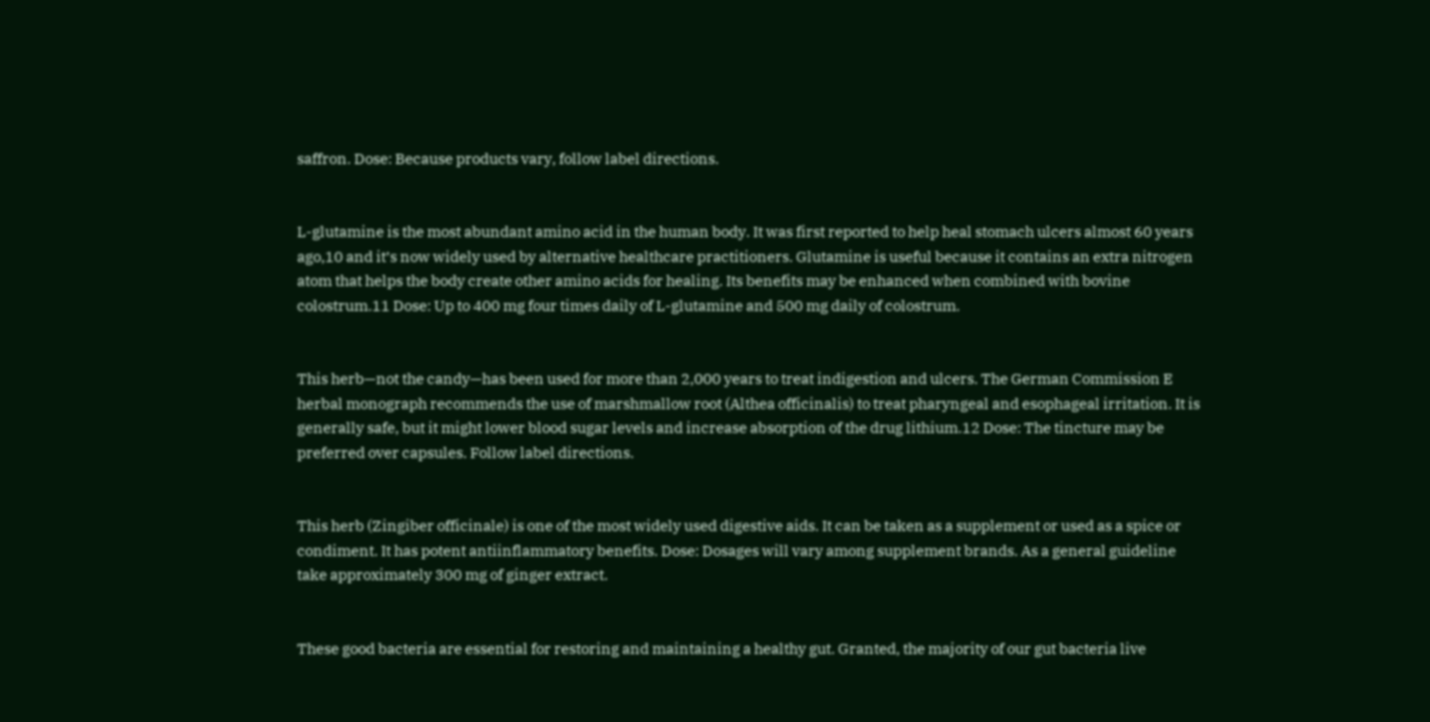saffron. Dose: Because products vary, follow label directions.


L-glutamine is the most abundant amino acid in the human body. It was first reported to help heal stomach ulcers almost 60 years ago,10 and it’s now widely used by alternative healthcare practitioners. Glutamine is useful because it contains an extra nitrogen atom that helps the body create other amino acids for healing. Its benefits may be enhanced when combined with bovine colostrum.11 Dose: Up to 400 mg four times daily of L-glutamine and 500 mg daily of colostrum.


This herb—not the candy—has been used for more than 2,000 years to treat indigestion and ulcers. The German Commission E herbal monograph recommends the use of marshmallow root (Althea officinalis) to treat pharyngeal and esophageal irritation. It is generally safe, but it might lower blood sugar levels and increase absorption of the drug lithium.12 Dose: The tincture may be preferred over capsules. Follow label directions.


This herb (Zingiber officinale) is one of the most widely used digestive aids. It can be taken as a supplement or used as a spice or condiment. It has potent antiinflammatory benefits. Dose: Dosages will vary among supplement brands. As a general guideline take approximately 300 mg of ginger extract.


These good bacteria are essential for restoring and maintaining a healthy gut. Granted, the majority of our gut bacteria live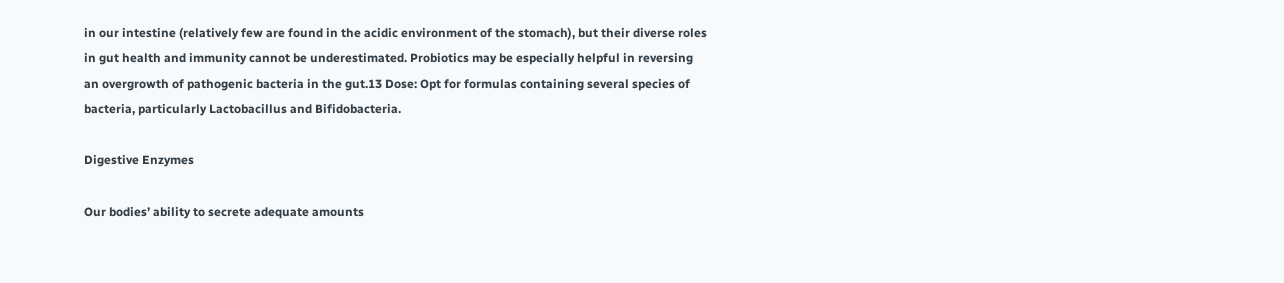in our intestine (relatively few are found in the acidic environment of the stomach), but their diverse roles in gut health and immunity cannot be underestimated. Probiotics may be especially helpful in reversing an overgrowth of pathogenic bacteria in the gut.13 Dose: Opt for formulas containing several species of bacteria, particularly Lactobacillus and Bifidobacteria.

Digestive Enzymes

Our bodies’ ability to secrete adequate amounts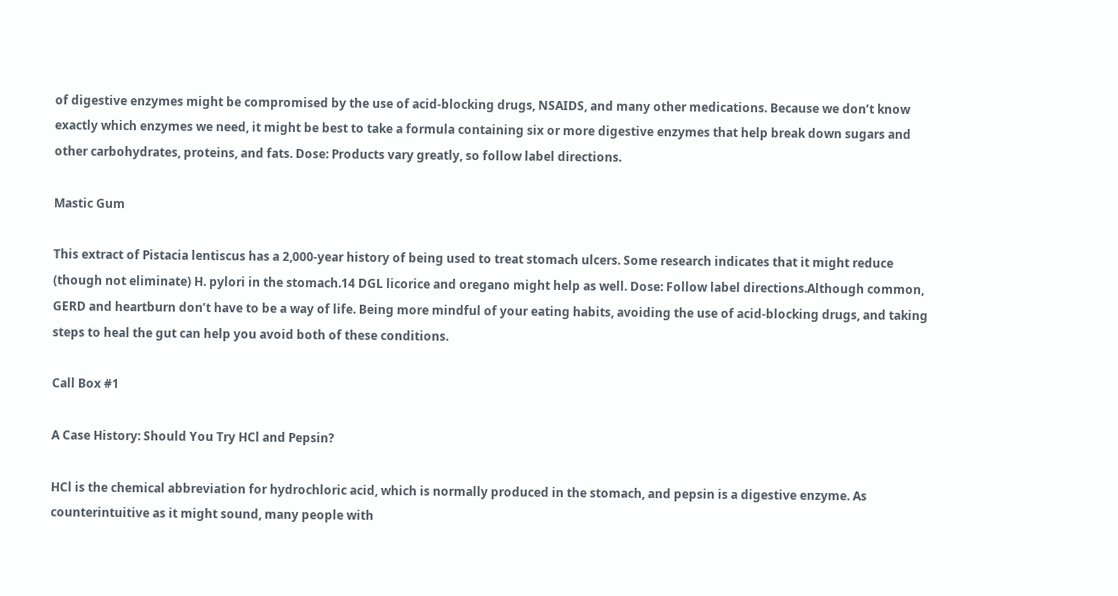of digestive enzymes might be compromised by the use of acid-blocking drugs, NSAIDS, and many other medications. Because we don’t know exactly which enzymes we need, it might be best to take a formula containing six or more digestive enzymes that help break down sugars and other carbohydrates, proteins, and fats. Dose: Products vary greatly, so follow label directions.

Mastic Gum

This extract of Pistacia lentiscus has a 2,000-year history of being used to treat stomach ulcers. Some research indicates that it might reduce (though not eliminate) H. pylori in the stomach.14 DGL licorice and oregano might help as well. Dose: Follow label directions.Although common, GERD and heartburn don’t have to be a way of life. Being more mindful of your eating habits, avoiding the use of acid-blocking drugs, and taking steps to heal the gut can help you avoid both of these conditions.

Call Box #1

A Case History: Should You Try HCl and Pepsin?

HCl is the chemical abbreviation for hydrochloric acid, which is normally produced in the stomach, and pepsin is a digestive enzyme. As counterintuitive as it might sound, many people with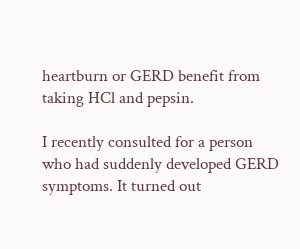heartburn or GERD benefit from taking HCl and pepsin.

I recently consulted for a person who had suddenly developed GERD symptoms. It turned out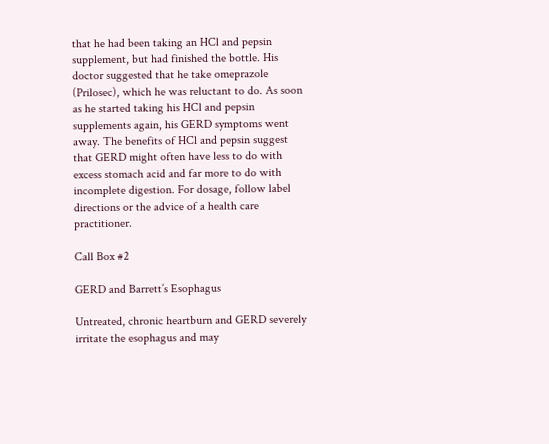that he had been taking an HCl and pepsin supplement, but had finished the bottle. His doctor suggested that he take omeprazole (Prilosec), which he was reluctant to do. As soon as he started taking his HCl and pepsin supplements again, his GERD symptoms went away. The benefits of HCl and pepsin suggest that GERD might often have less to do with excess stomach acid and far more to do with incomplete digestion. For dosage, follow label directions or the advice of a health care practitioner.

Call Box #2

GERD and Barrett’s Esophagus

Untreated, chronic heartburn and GERD severely irritate the esophagus and may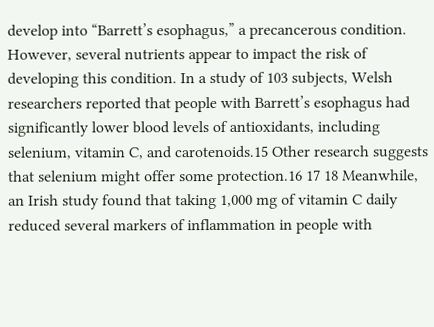develop into “Barrett’s esophagus,” a precancerous condition. However, several nutrients appear to impact the risk of developing this condition. In a study of 103 subjects, Welsh researchers reported that people with Barrett’s esophagus had significantly lower blood levels of antioxidants, including selenium, vitamin C, and carotenoids.15 Other research suggests that selenium might offer some protection.16 17 18 Meanwhile, an Irish study found that taking 1,000 mg of vitamin C daily reduced several markers of inflammation in people with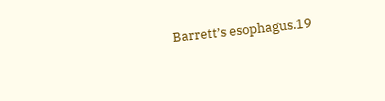Barrett’s esophagus.19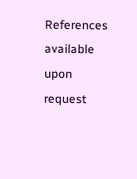References available upon request